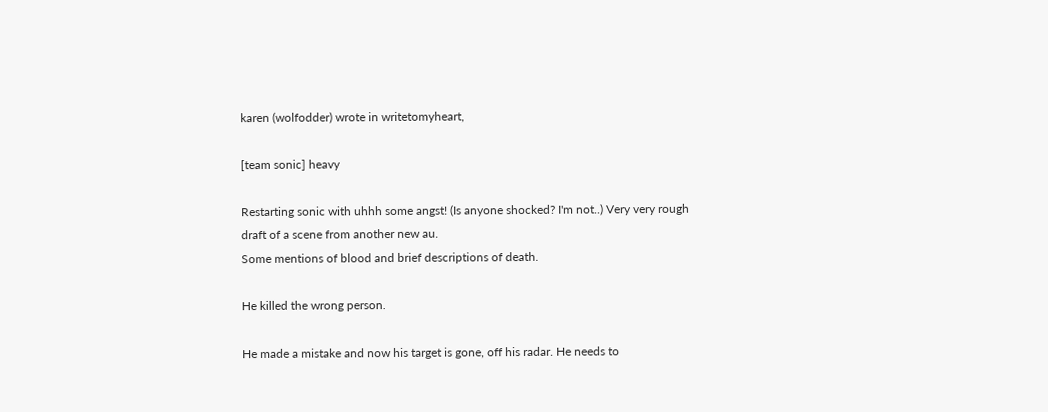karen (wolfodder) wrote in writetomyheart,

[team sonic] heavy

Restarting sonic with uhhh some angst! (Is anyone shocked? I'm not..) Very very rough draft of a scene from another new au.
Some mentions of blood and brief descriptions of death.

He killed the wrong person.

He made a mistake and now his target is gone, off his radar. He needs to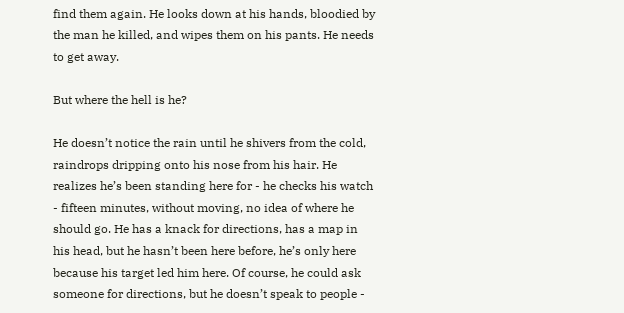find them again. He looks down at his hands, bloodied by the man he killed, and wipes them on his pants. He needs to get away.

But where the hell is he?

He doesn’t notice the rain until he shivers from the cold, raindrops dripping onto his nose from his hair. He realizes he’s been standing here for - he checks his watch - fifteen minutes, without moving, no idea of where he should go. He has a knack for directions, has a map in his head, but he hasn’t been here before, he’s only here because his target led him here. Of course, he could ask someone for directions, but he doesn’t speak to people -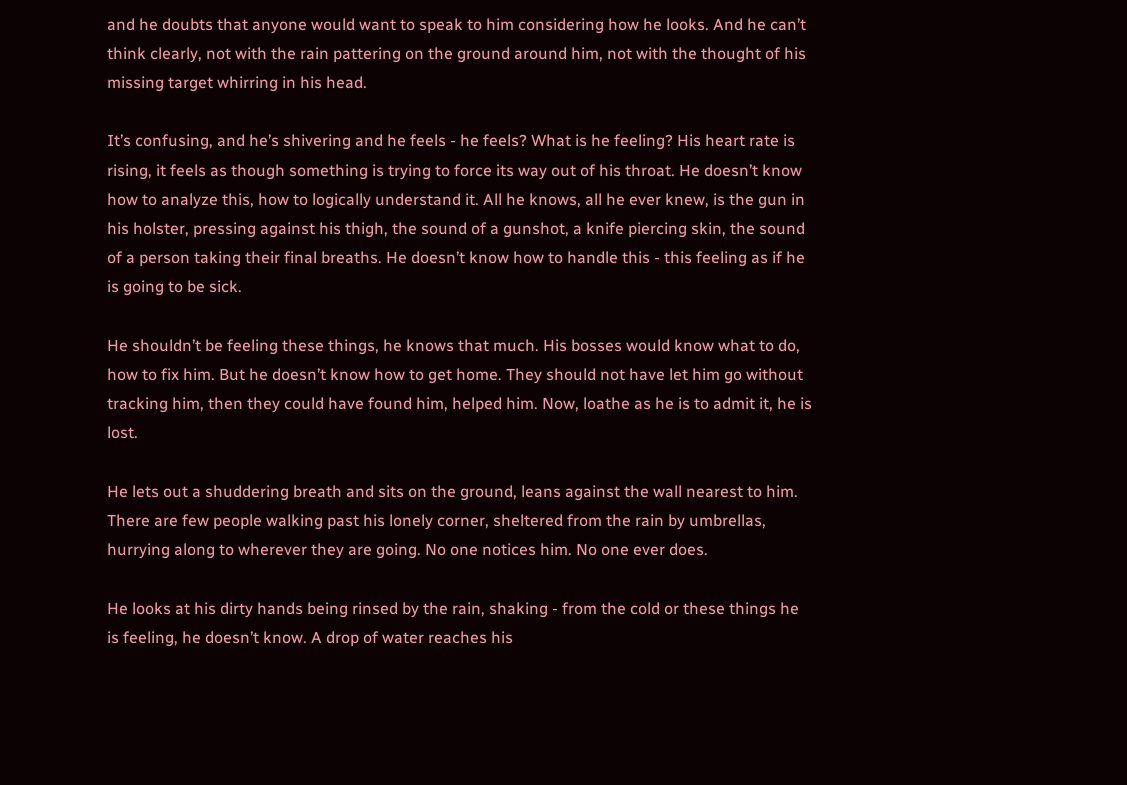and he doubts that anyone would want to speak to him considering how he looks. And he can’t think clearly, not with the rain pattering on the ground around him, not with the thought of his missing target whirring in his head.

It’s confusing, and he’s shivering and he feels - he feels? What is he feeling? His heart rate is rising, it feels as though something is trying to force its way out of his throat. He doesn’t know how to analyze this, how to logically understand it. All he knows, all he ever knew, is the gun in his holster, pressing against his thigh, the sound of a gunshot, a knife piercing skin, the sound of a person taking their final breaths. He doesn’t know how to handle this - this feeling as if he is going to be sick.

He shouldn’t be feeling these things, he knows that much. His bosses would know what to do, how to fix him. But he doesn’t know how to get home. They should not have let him go without tracking him, then they could have found him, helped him. Now, loathe as he is to admit it, he is lost.

He lets out a shuddering breath and sits on the ground, leans against the wall nearest to him. There are few people walking past his lonely corner, sheltered from the rain by umbrellas, hurrying along to wherever they are going. No one notices him. No one ever does.

He looks at his dirty hands being rinsed by the rain, shaking - from the cold or these things he is feeling, he doesn’t know. A drop of water reaches his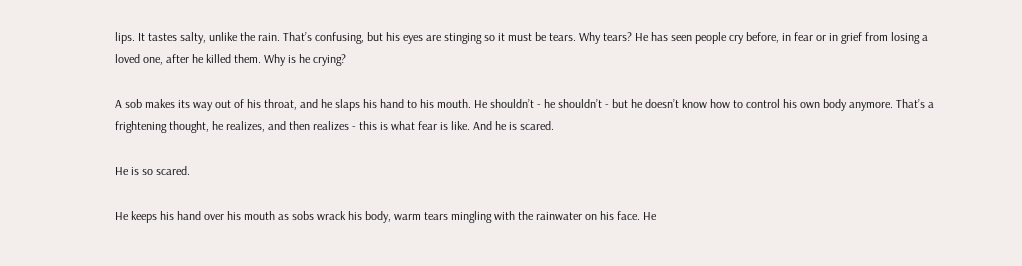lips. It tastes salty, unlike the rain. That’s confusing, but his eyes are stinging so it must be tears. Why tears? He has seen people cry before, in fear or in grief from losing a loved one, after he killed them. Why is he crying?

A sob makes its way out of his throat, and he slaps his hand to his mouth. He shouldn’t - he shouldn’t - but he doesn’t know how to control his own body anymore. That’s a frightening thought, he realizes, and then realizes - this is what fear is like. And he is scared.

He is so scared.

He keeps his hand over his mouth as sobs wrack his body, warm tears mingling with the rainwater on his face. He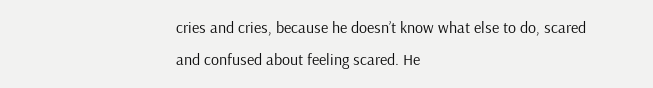cries and cries, because he doesn’t know what else to do, scared and confused about feeling scared. He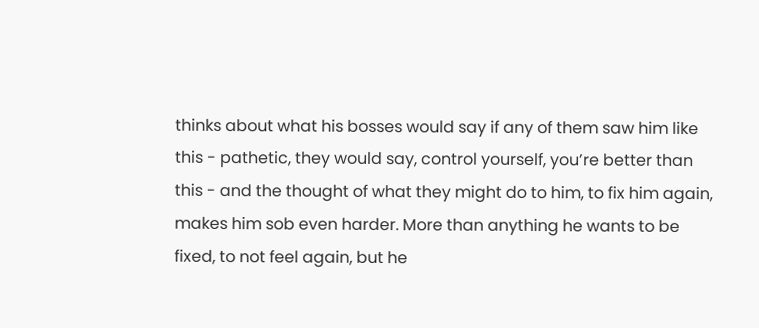thinks about what his bosses would say if any of them saw him like this - pathetic, they would say, control yourself, you’re better than this - and the thought of what they might do to him, to fix him again, makes him sob even harder. More than anything he wants to be fixed, to not feel again, but he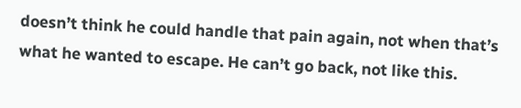doesn’t think he could handle that pain again, not when that’s what he wanted to escape. He can’t go back, not like this.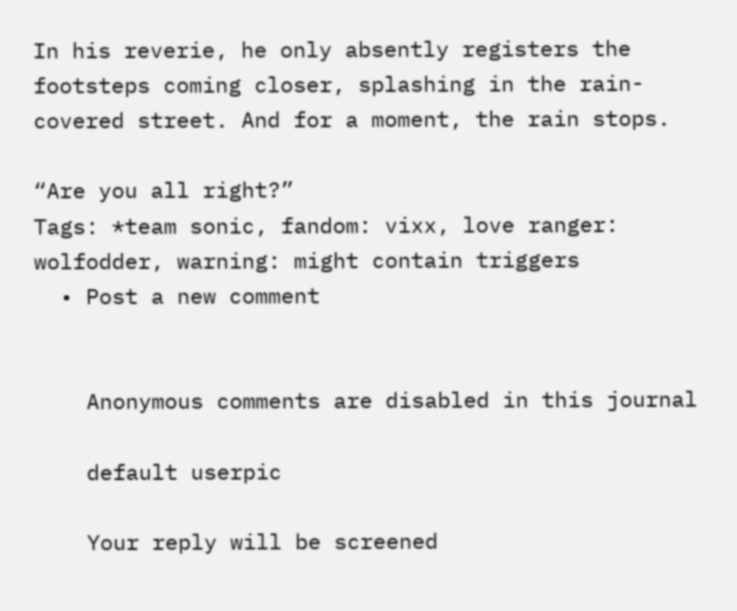In his reverie, he only absently registers the footsteps coming closer, splashing in the rain-covered street. And for a moment, the rain stops.

“Are you all right?”
Tags: *team sonic, fandom: vixx, love ranger: wolfodder, warning: might contain triggers
  • Post a new comment


    Anonymous comments are disabled in this journal

    default userpic

    Your reply will be screened